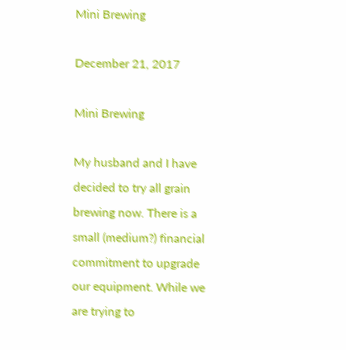Mini Brewing

December 21, 2017

Mini Brewing

My husband and I have decided to try all grain brewing now. There is a small (medium?) financial commitment to upgrade our equipment. While we are trying to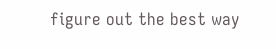figure out the best way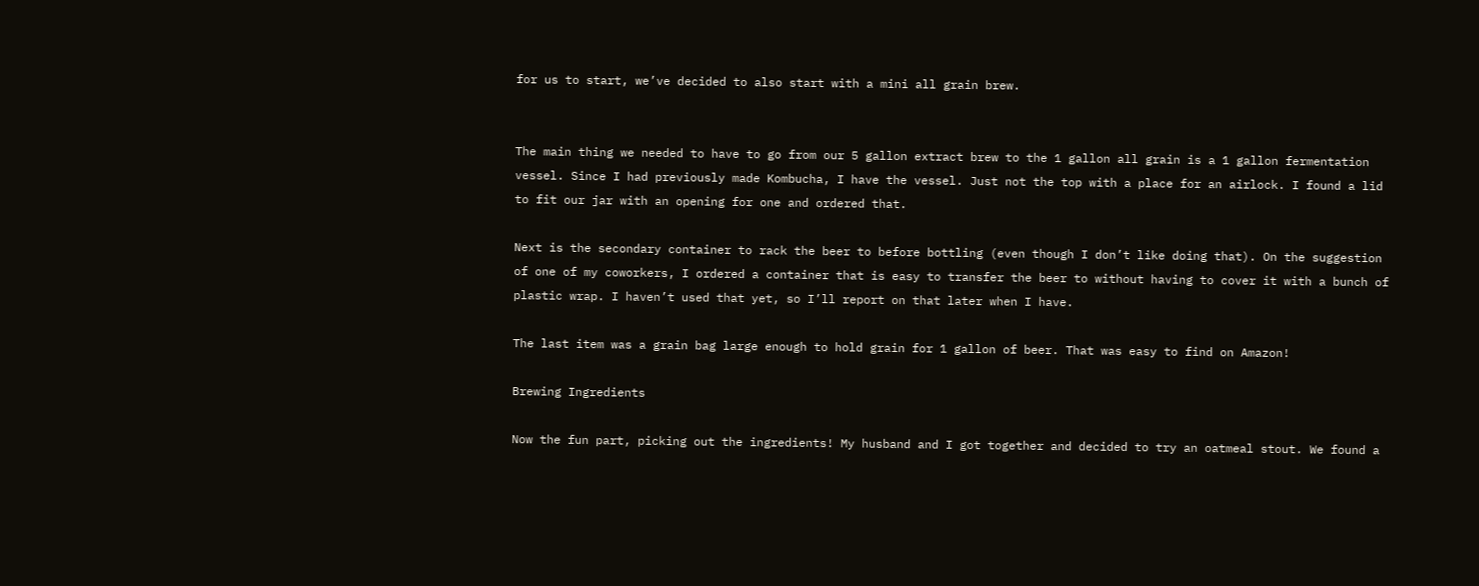for us to start, we’ve decided to also start with a mini all grain brew.


The main thing we needed to have to go from our 5 gallon extract brew to the 1 gallon all grain is a 1 gallon fermentation vessel. Since I had previously made Kombucha, I have the vessel. Just not the top with a place for an airlock. I found a lid to fit our jar with an opening for one and ordered that.

Next is the secondary container to rack the beer to before bottling (even though I don’t like doing that). On the suggestion of one of my coworkers, I ordered a container that is easy to transfer the beer to without having to cover it with a bunch of plastic wrap. I haven’t used that yet, so I’ll report on that later when I have.

The last item was a grain bag large enough to hold grain for 1 gallon of beer. That was easy to find on Amazon!

Brewing Ingredients

Now the fun part, picking out the ingredients! My husband and I got together and decided to try an oatmeal stout. We found a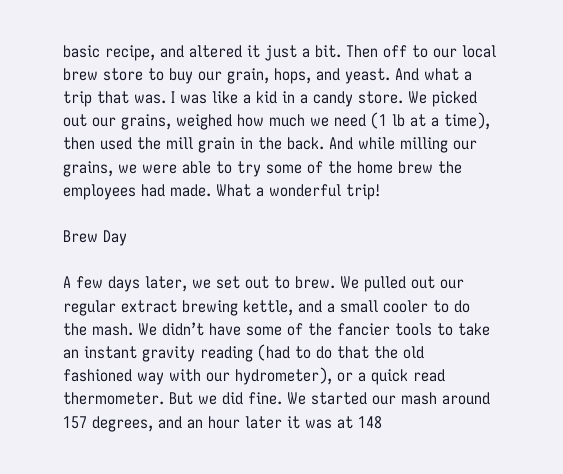basic recipe, and altered it just a bit. Then off to our local brew store to buy our grain, hops, and yeast. And what a trip that was. I was like a kid in a candy store. We picked out our grains, weighed how much we need (1 lb at a time), then used the mill grain in the back. And while milling our grains, we were able to try some of the home brew the employees had made. What a wonderful trip!

Brew Day

A few days later, we set out to brew. We pulled out our regular extract brewing kettle, and a small cooler to do the mash. We didn’t have some of the fancier tools to take an instant gravity reading (had to do that the old fashioned way with our hydrometer), or a quick read thermometer. But we did fine. We started our mash around 157 degrees, and an hour later it was at 148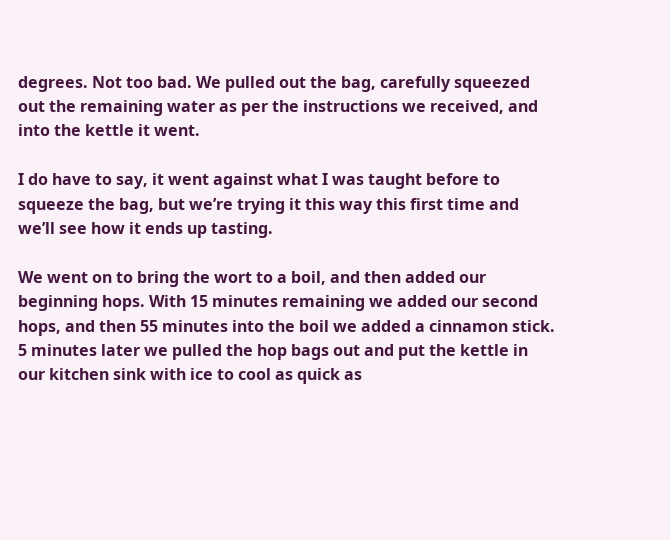degrees. Not too bad. We pulled out the bag, carefully squeezed out the remaining water as per the instructions we received, and into the kettle it went.

I do have to say, it went against what I was taught before to squeeze the bag, but we’re trying it this way this first time and we’ll see how it ends up tasting.

We went on to bring the wort to a boil, and then added our beginning hops. With 15 minutes remaining we added our second hops, and then 55 minutes into the boil we added a cinnamon stick. 5 minutes later we pulled the hop bags out and put the kettle in our kitchen sink with ice to cool as quick as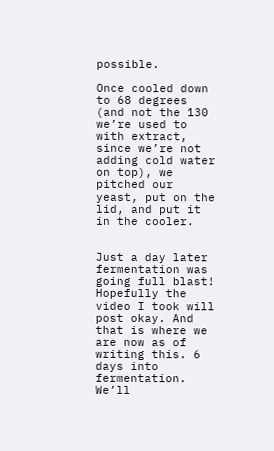possible.

Once cooled down to 68 degrees (and not the 130 we’re used to with extract, since we’re not adding cold water on top), we pitched our yeast, put on the lid, and put it in the cooler.


Just a day later fermentation was going full blast! Hopefully the video I took will post okay. And that is where we are now as of writing this. 6 days into fermentation. We’ll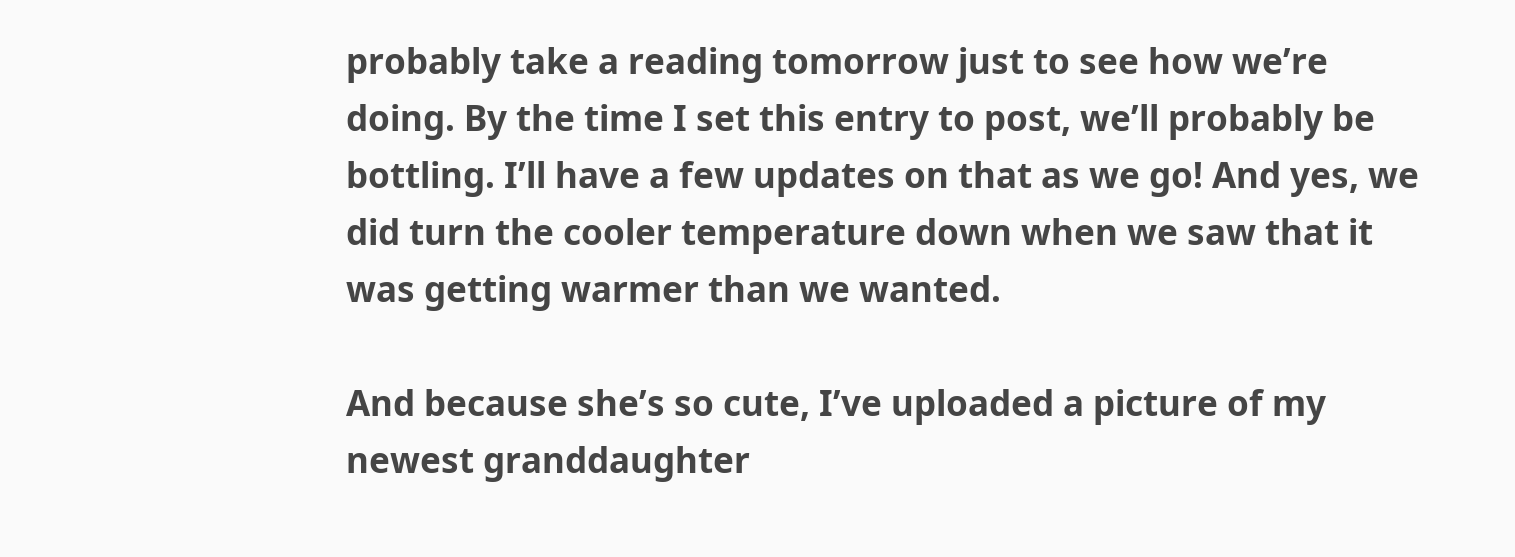probably take a reading tomorrow just to see how we’re doing. By the time I set this entry to post, we’ll probably be bottling. I’ll have a few updates on that as we go! And yes, we did turn the cooler temperature down when we saw that it was getting warmer than we wanted.

And because she’s so cute, I’ve uploaded a picture of my newest granddaughter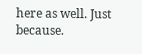here as well. Just because.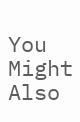You Might Also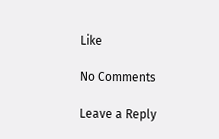Like

No Comments

Leave a Reply